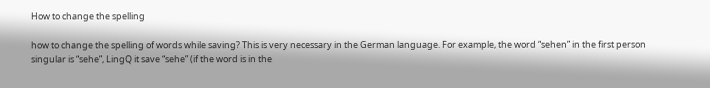How to change the spelling

how to change the spelling of words while saving? This is very necessary in the German language. For example, the word “sehen” in the first person singular is “sehe”, LingQ it save “sehe” (if the word is in the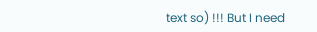text so) !!! But I need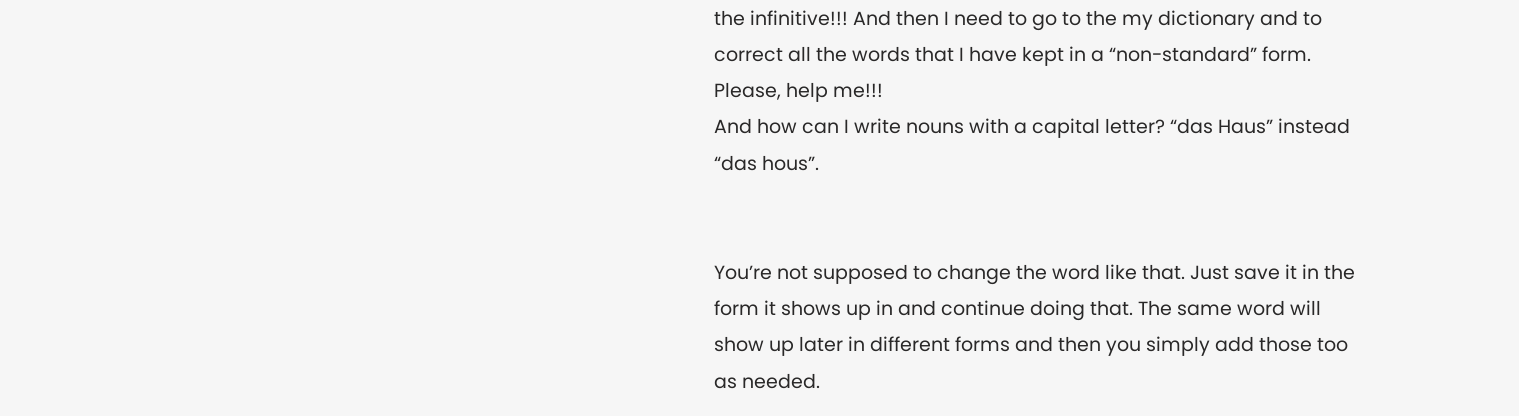the infinitive!!! And then I need to go to the my dictionary and to correct all the words that I have kept in a “non-standard” form. Please, help me!!!
And how can I write nouns with a capital letter? “das Haus” instead “das hous”.


You’re not supposed to change the word like that. Just save it in the form it shows up in and continue doing that. The same word will show up later in different forms and then you simply add those too as needed.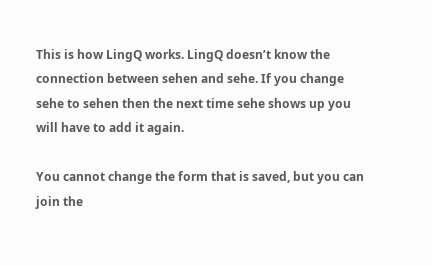This is how LingQ works. LingQ doesn’t know the connection between sehen and sehe. If you change sehe to sehen then the next time sehe shows up you will have to add it again.

You cannot change the form that is saved, but you can join the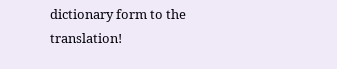dictionary form to the translation!